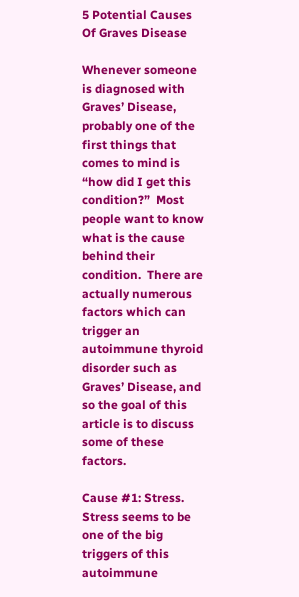5 Potential Causes Of Graves Disease

Whenever someone is diagnosed with Graves’ Disease, probably one of the first things that comes to mind is “how did I get this condition?”  Most people want to know what is the cause behind their condition.  There are actually numerous factors which can trigger an autoimmune thyroid disorder such as Graves’ Disease, and so the goal of this article is to discuss some of these factors.

Cause #1: Stress. Stress seems to be one of the big triggers of this autoimmune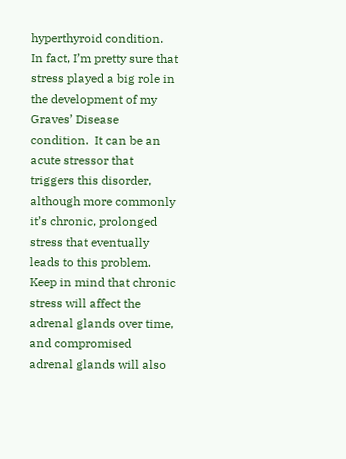hyperthyroid condition.  In fact, I’m pretty sure that stress played a big role in the development of my Graves’ Disease condition.  It can be an acute stressor that triggers this disorder, although more commonly it’s chronic, prolonged stress that eventually leads to this problem.  Keep in mind that chronic stress will affect the adrenal glands over time, and compromised adrenal glands will also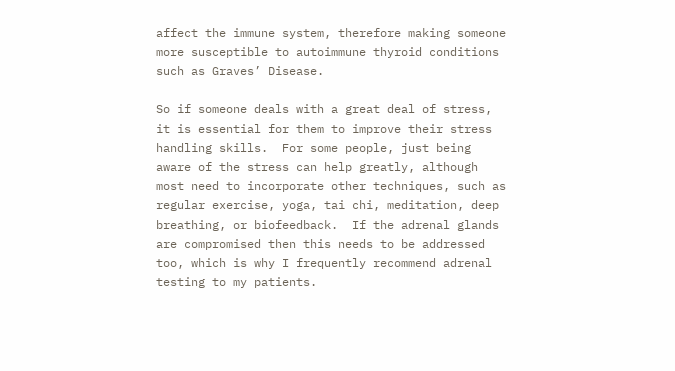affect the immune system, therefore making someone more susceptible to autoimmune thyroid conditions such as Graves’ Disease.

So if someone deals with a great deal of stress, it is essential for them to improve their stress handling skills.  For some people, just being aware of the stress can help greatly, although most need to incorporate other techniques, such as regular exercise, yoga, tai chi, meditation, deep breathing, or biofeedback.  If the adrenal glands are compromised then this needs to be addressed too, which is why I frequently recommend adrenal testing to my patients.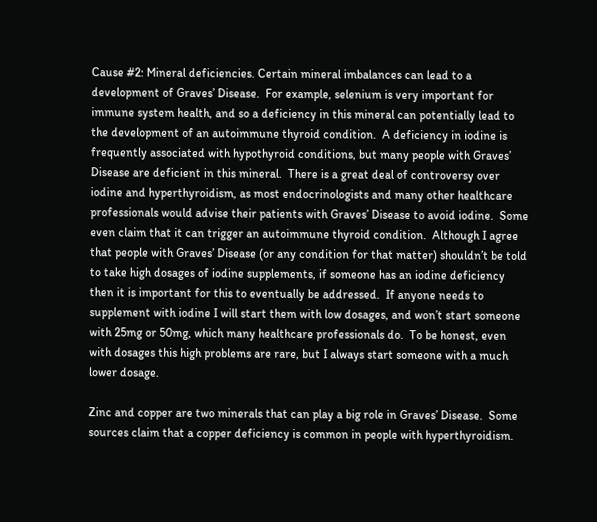Cause #2: Mineral deficiencies. Certain mineral imbalances can lead to a development of Graves’ Disease.  For example, selenium is very important for immune system health, and so a deficiency in this mineral can potentially lead to the development of an autoimmune thyroid condition.  A deficiency in iodine is frequently associated with hypothyroid conditions, but many people with Graves’ Disease are deficient in this mineral.  There is a great deal of controversy over iodine and hyperthyroidism, as most endocrinologists and many other healthcare professionals would advise their patients with Graves’ Disease to avoid iodine.  Some even claim that it can trigger an autoimmune thyroid condition.  Although I agree that people with Graves’ Disease (or any condition for that matter) shouldn’t be told to take high dosages of iodine supplements, if someone has an iodine deficiency then it is important for this to eventually be addressed.  If anyone needs to supplement with iodine I will start them with low dosages, and won’t start someone with 25mg or 50mg, which many healthcare professionals do.  To be honest, even with dosages this high problems are rare, but I always start someone with a much lower dosage.

Zinc and copper are two minerals that can play a big role in Graves’ Disease.  Some sources claim that a copper deficiency is common in people with hyperthyroidism.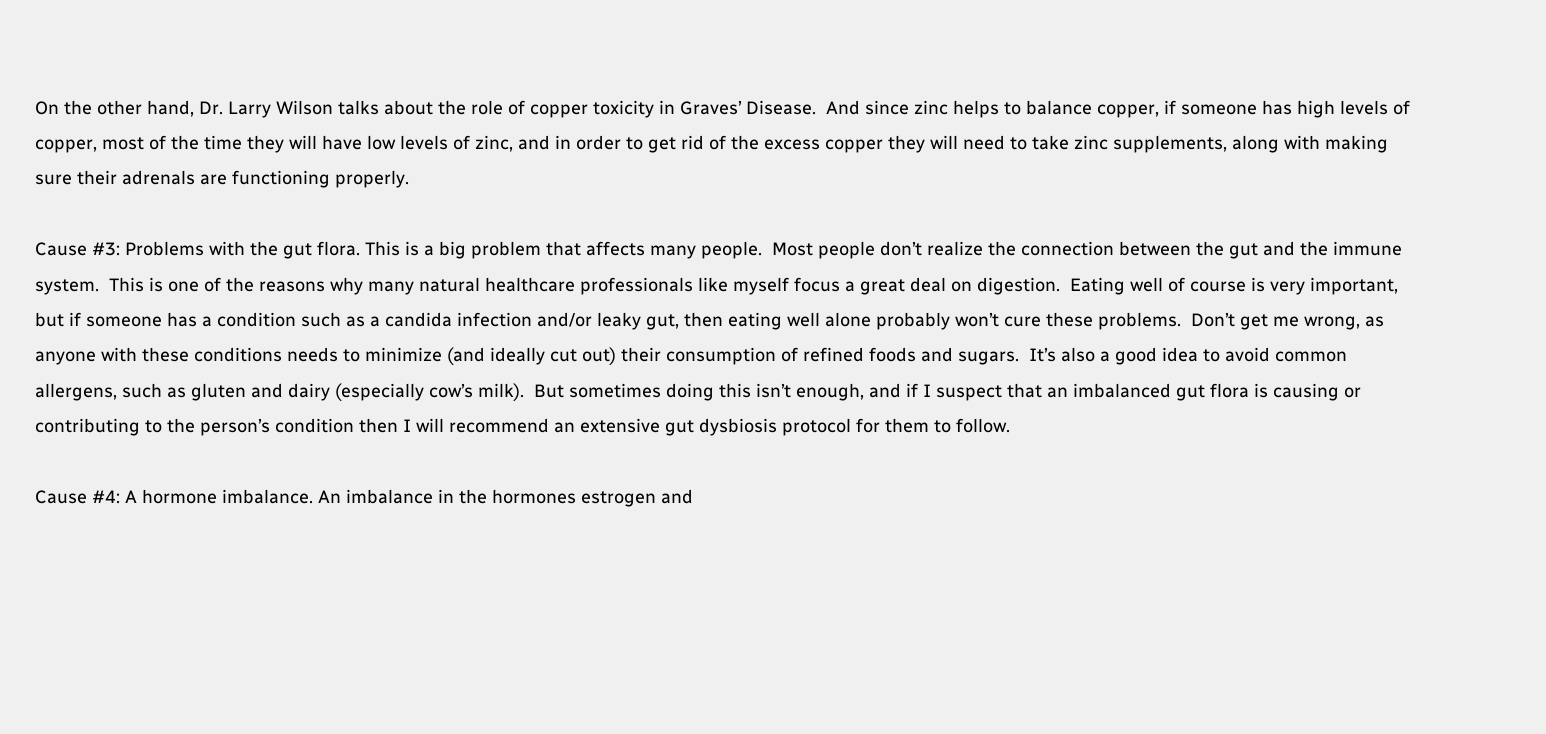On the other hand, Dr. Larry Wilson talks about the role of copper toxicity in Graves’ Disease.  And since zinc helps to balance copper, if someone has high levels of copper, most of the time they will have low levels of zinc, and in order to get rid of the excess copper they will need to take zinc supplements, along with making sure their adrenals are functioning properly.

Cause #3: Problems with the gut flora. This is a big problem that affects many people.  Most people don’t realize the connection between the gut and the immune system.  This is one of the reasons why many natural healthcare professionals like myself focus a great deal on digestion.  Eating well of course is very important, but if someone has a condition such as a candida infection and/or leaky gut, then eating well alone probably won’t cure these problems.  Don’t get me wrong, as anyone with these conditions needs to minimize (and ideally cut out) their consumption of refined foods and sugars.  It’s also a good idea to avoid common allergens, such as gluten and dairy (especially cow’s milk).  But sometimes doing this isn’t enough, and if I suspect that an imbalanced gut flora is causing or contributing to the person’s condition then I will recommend an extensive gut dysbiosis protocol for them to follow.

Cause #4: A hormone imbalance. An imbalance in the hormones estrogen and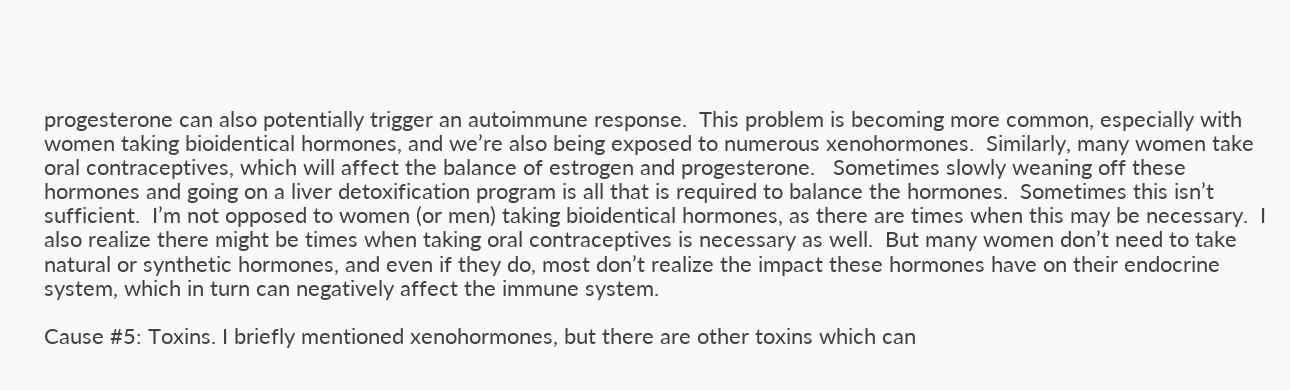progesterone can also potentially trigger an autoimmune response.  This problem is becoming more common, especially with women taking bioidentical hormones, and we’re also being exposed to numerous xenohormones.  Similarly, many women take oral contraceptives, which will affect the balance of estrogen and progesterone.   Sometimes slowly weaning off these hormones and going on a liver detoxification program is all that is required to balance the hormones.  Sometimes this isn’t sufficient.  I’m not opposed to women (or men) taking bioidentical hormones, as there are times when this may be necessary.  I also realize there might be times when taking oral contraceptives is necessary as well.  But many women don’t need to take natural or synthetic hormones, and even if they do, most don’t realize the impact these hormones have on their endocrine system, which in turn can negatively affect the immune system.

Cause #5: Toxins. I briefly mentioned xenohormones, but there are other toxins which can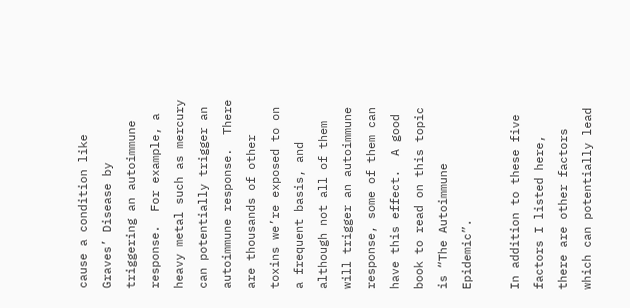cause a condition like Graves’ Disease by triggering an autoimmune response.  For example, a heavy metal such as mercury can potentially trigger an autoimmune response.  There are thousands of other toxins we’re exposed to on a frequent basis, and although not all of them will trigger an autoimmune response, some of them can have this effect.  A good book to read on this topic is “The Autoimmune Epidemic”.

In addition to these five factors I listed here, there are other factors which can potentially lead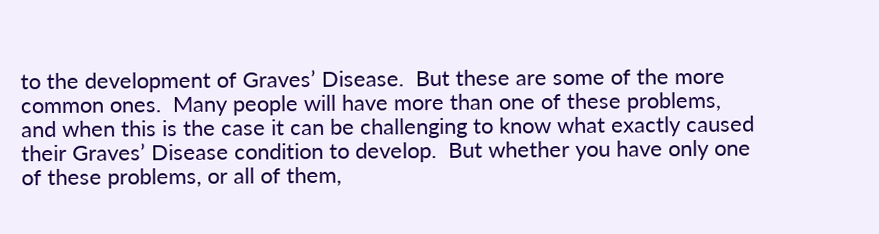to the development of Graves’ Disease.  But these are some of the more common ones.  Many people will have more than one of these problems, and when this is the case it can be challenging to know what exactly caused their Graves’ Disease condition to develop.  But whether you have only one of these problems, or all of them,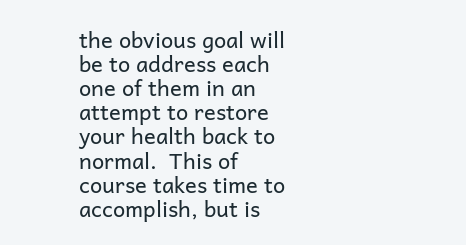the obvious goal will be to address each one of them in an attempt to restore your health back to normal.  This of course takes time to accomplish, but is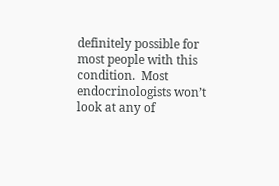definitely possible for most people with this condition.  Most endocrinologists won’t look at any of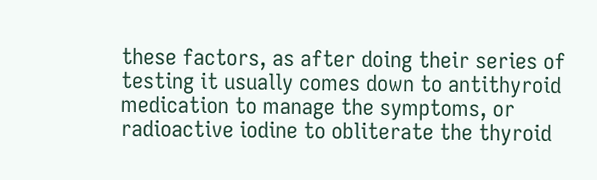these factors, as after doing their series of testing it usually comes down to antithyroid medication to manage the symptoms, or radioactive iodine to obliterate the thyroid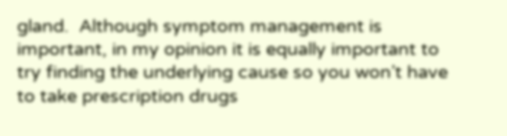gland.  Although symptom management is important, in my opinion it is equally important to try finding the underlying cause so you won’t have to take prescription drugs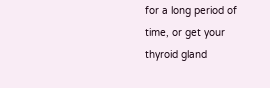for a long period of time, or get your thyroid gland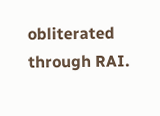obliterated through RAI.